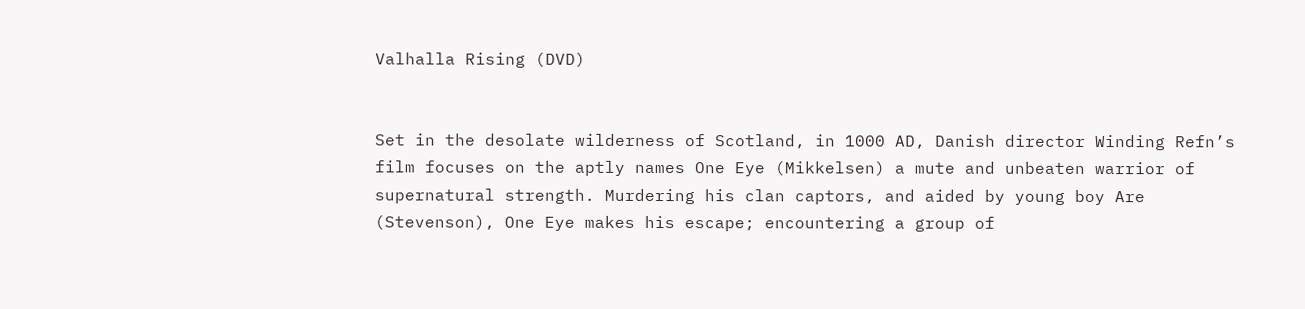Valhalla Rising (DVD)


Set in the desolate wilderness of Scotland, in 1000 AD, Danish director Winding Refn’s film focuses on the aptly names One Eye (Mikkelsen) a mute and unbeaten warrior of supernatural strength. Murdering his clan captors, and aided by young boy Are (Stevenson), One Eye makes his escape; encountering a group of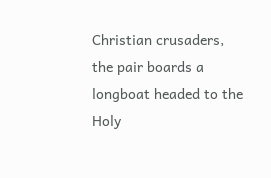Christian crusaders, the pair boards a longboat headed to the Holy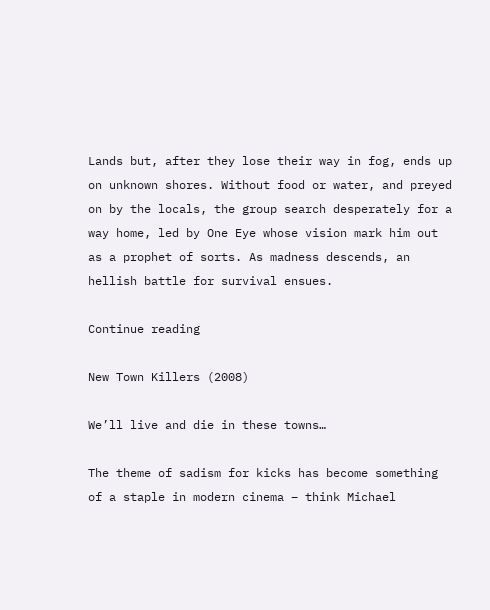Lands but, after they lose their way in fog, ends up on unknown shores. Without food or water, and preyed on by the locals, the group search desperately for a way home, led by One Eye whose vision mark him out as a prophet of sorts. As madness descends, an hellish battle for survival ensues.

Continue reading

New Town Killers (2008)

We’ll live and die in these towns…

The theme of sadism for kicks has become something of a staple in modern cinema – think Michael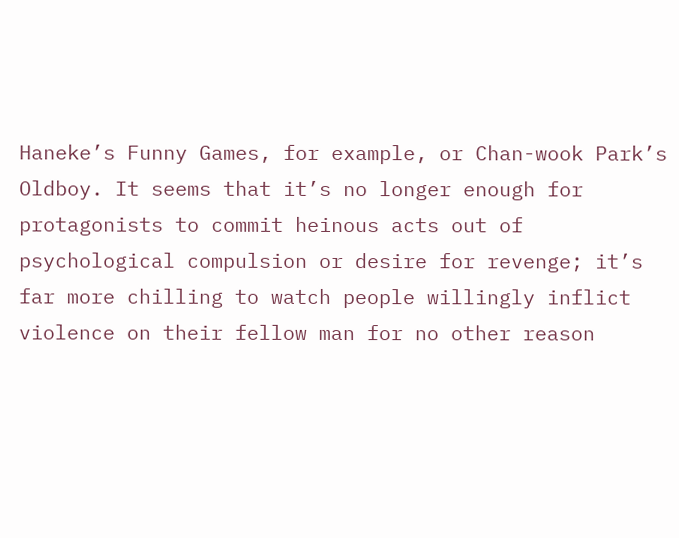Haneke’s Funny Games, for example, or Chan-wook Park’s Oldboy. It seems that it’s no longer enough for protagonists to commit heinous acts out of psychological compulsion or desire for revenge; it’s far more chilling to watch people willingly inflict violence on their fellow man for no other reason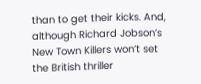than to get their kicks. And, although Richard Jobson’s New Town Killers won’t set the British thriller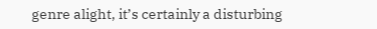genre alight, it’s certainly a disturbing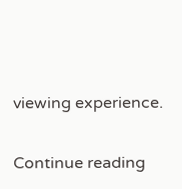viewing experience.

Continue reading